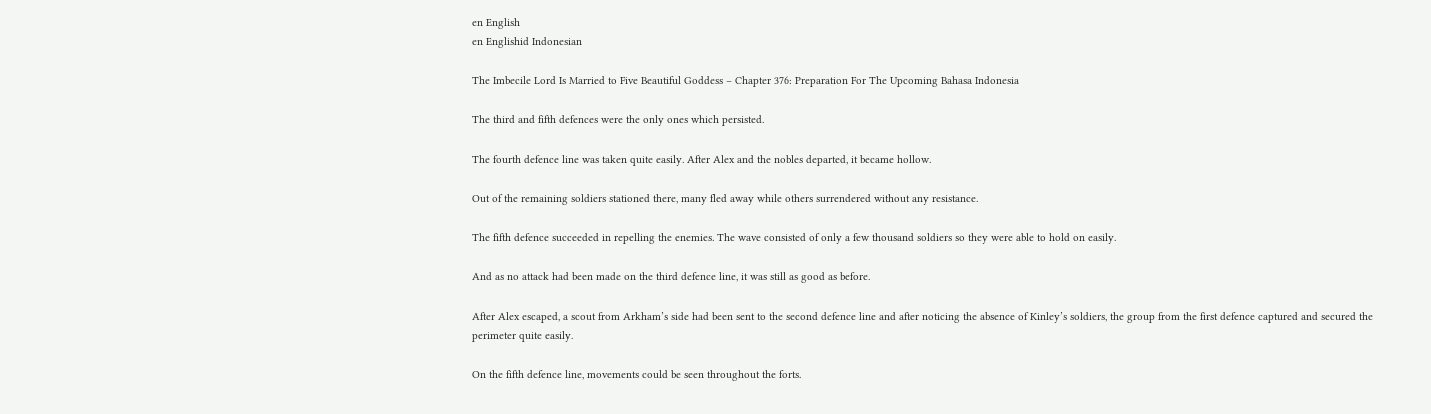en English
en Englishid Indonesian

The Imbecile Lord Is Married to Five Beautiful Goddess – Chapter 376: Preparation For The Upcoming Bahasa Indonesia

The third and fifth defences were the only ones which persisted.

The fourth defence line was taken quite easily. After Alex and the nobles departed, it became hollow.

Out of the remaining soldiers stationed there, many fled away while others surrendered without any resistance.

The fifth defence succeeded in repelling the enemies. The wave consisted of only a few thousand soldiers so they were able to hold on easily.

And as no attack had been made on the third defence line, it was still as good as before.

After Alex escaped, a scout from Arkham’s side had been sent to the second defence line and after noticing the absence of Kinley’s soldiers, the group from the first defence captured and secured the perimeter quite easily.

On the fifth defence line, movements could be seen throughout the forts.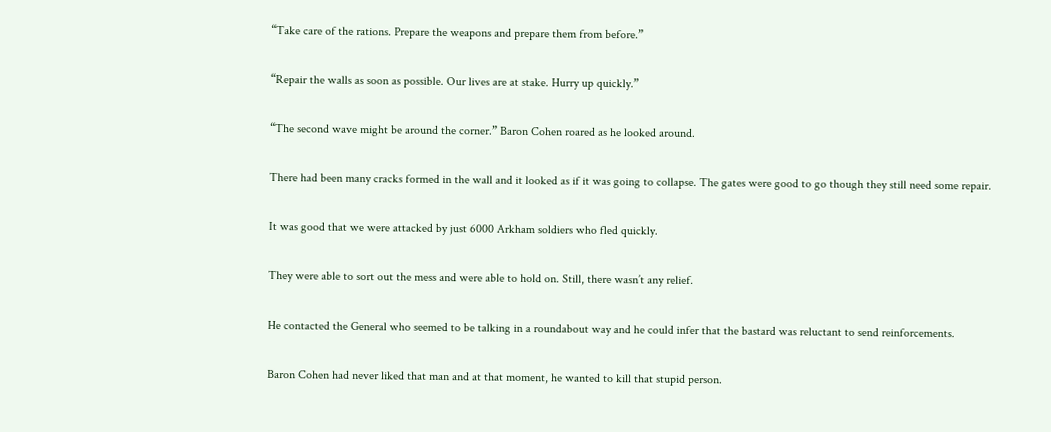“Take care of the rations. Prepare the weapons and prepare them from before.”

“Repair the walls as soon as possible. Our lives are at stake. Hurry up quickly.”

“The second wave might be around the corner.” Baron Cohen roared as he looked around.

There had been many cracks formed in the wall and it looked as if it was going to collapse. The gates were good to go though they still need some repair.

It was good that we were attacked by just 6000 Arkham soldiers who fled quickly.

They were able to sort out the mess and were able to hold on. Still, there wasn’t any relief.

He contacted the General who seemed to be talking in a roundabout way and he could infer that the bastard was reluctant to send reinforcements.

Baron Cohen had never liked that man and at that moment, he wanted to kill that stupid person.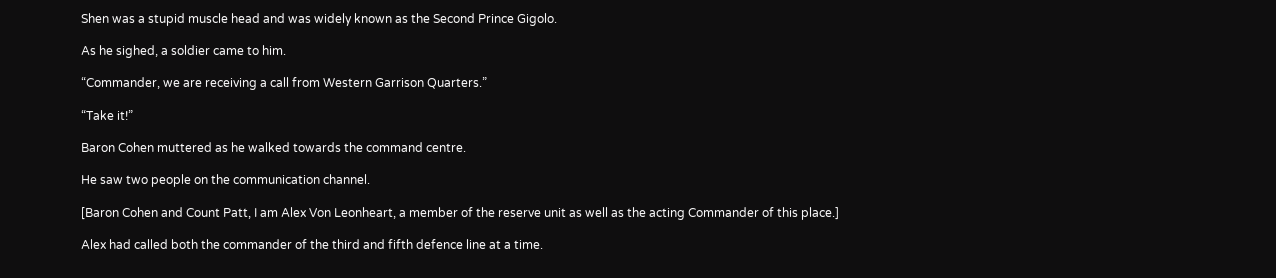Shen was a stupid muscle head and was widely known as the Second Prince Gigolo.

As he sighed, a soldier came to him.

“Commander, we are receiving a call from Western Garrison Quarters.”

“Take it!”

Baron Cohen muttered as he walked towards the command centre.

He saw two people on the communication channel.

[Baron Cohen and Count Patt, I am Alex Von Leonheart, a member of the reserve unit as well as the acting Commander of this place.]

Alex had called both the commander of the third and fifth defence line at a time.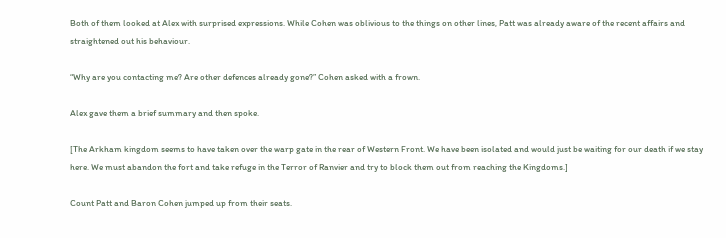Both of them looked at Alex with surprised expressions. While Cohen was oblivious to the things on other lines, Patt was already aware of the recent affairs and straightened out his behaviour.

“Why are you contacting me? Are other defences already gone?” Cohen asked with a frown.

Alex gave them a brief summary and then spoke.

[The Arkham kingdom seems to have taken over the warp gate in the rear of Western Front. We have been isolated and would just be waiting for our death if we stay here. We must abandon the fort and take refuge in the Terror of Ranvier and try to block them out from reaching the Kingdoms.]

Count Patt and Baron Cohen jumped up from their seats.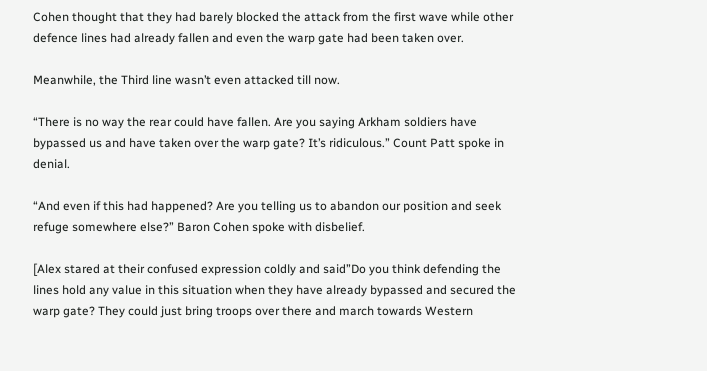Cohen thought that they had barely blocked the attack from the first wave while other defence lines had already fallen and even the warp gate had been taken over.

Meanwhile, the Third line wasn’t even attacked till now.

“There is no way the rear could have fallen. Are you saying Arkham soldiers have bypassed us and have taken over the warp gate? It’s ridiculous.” Count Patt spoke in denial.

“And even if this had happened? Are you telling us to abandon our position and seek refuge somewhere else?” Baron Cohen spoke with disbelief.

[Alex stared at their confused expression coldly and said”Do you think defending the lines hold any value in this situation when they have already bypassed and secured the warp gate? They could just bring troops over there and march towards Western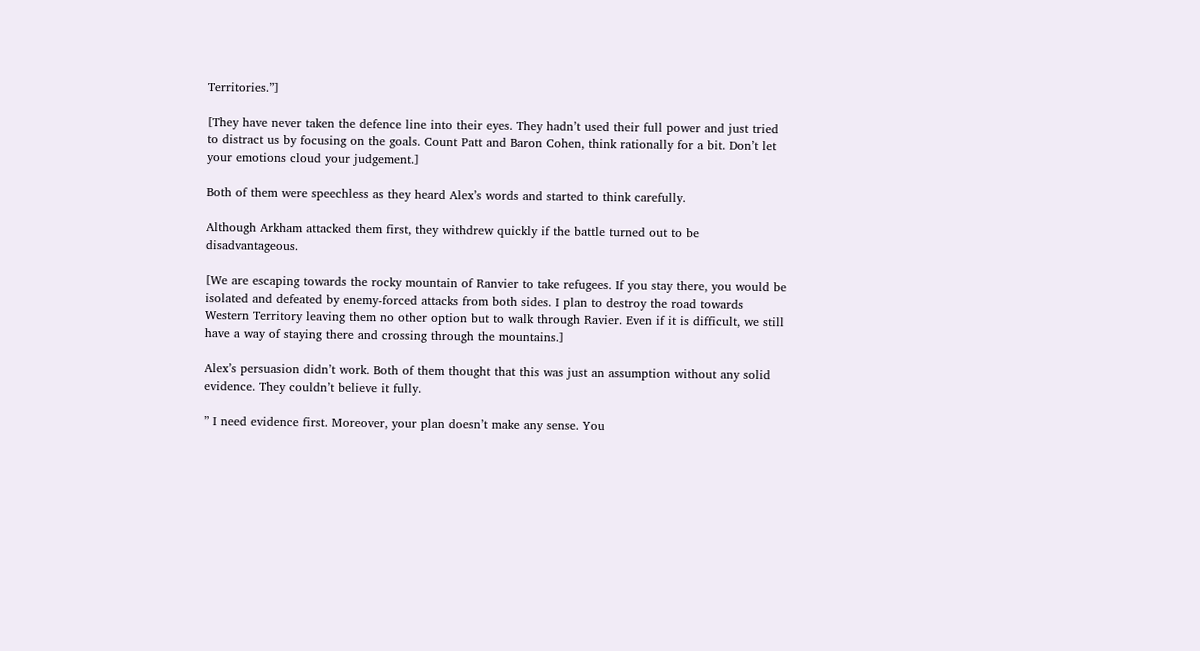Territories.”]

[They have never taken the defence line into their eyes. They hadn’t used their full power and just tried to distract us by focusing on the goals. Count Patt and Baron Cohen, think rationally for a bit. Don’t let your emotions cloud your judgement.]

Both of them were speechless as they heard Alex’s words and started to think carefully.

Although Arkham attacked them first, they withdrew quickly if the battle turned out to be disadvantageous.

[We are escaping towards the rocky mountain of Ranvier to take refugees. If you stay there, you would be isolated and defeated by enemy-forced attacks from both sides. I plan to destroy the road towards Western Territory leaving them no other option but to walk through Ravier. Even if it is difficult, we still have a way of staying there and crossing through the mountains.]

Alex’s persuasion didn’t work. Both of them thought that this was just an assumption without any solid evidence. They couldn’t believe it fully.

” I need evidence first. Moreover, your plan doesn’t make any sense. You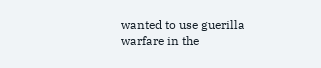wanted to use guerilla warfare in the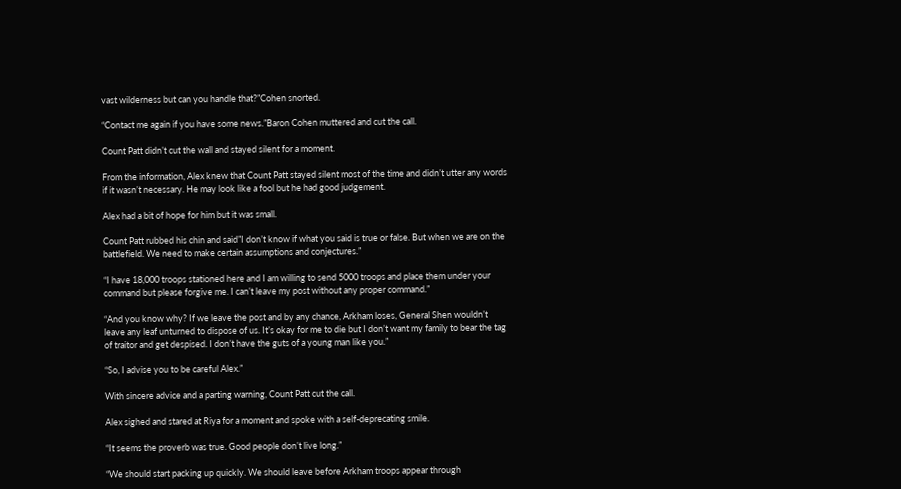vast wilderness but can you handle that?”Cohen snorted.

“Contact me again if you have some news.”Baron Cohen muttered and cut the call.

Count Patt didn’t cut the wall and stayed silent for a moment.

From the information, Alex knew that Count Patt stayed silent most of the time and didn’t utter any words if it wasn’t necessary. He may look like a fool but he had good judgement.

Alex had a bit of hope for him but it was small.

Count Patt rubbed his chin and said”I don’t know if what you said is true or false. But when we are on the battlefield. We need to make certain assumptions and conjectures.”

“I have 18,000 troops stationed here and I am willing to send 5000 troops and place them under your command but please forgive me. I can’t leave my post without any proper command.”

“And you know why? If we leave the post and by any chance, Arkham loses, General Shen wouldn’t leave any leaf unturned to dispose of us. It’s okay for me to die but I don’t want my family to bear the tag of traitor and get despised. I don’t have the guts of a young man like you.”

“So, I advise you to be careful Alex.”

With sincere advice and a parting warning, Count Patt cut the call.

Alex sighed and stared at Riya for a moment and spoke with a self-deprecating smile.

“It seems the proverb was true. Good people don’t live long.”

“We should start packing up quickly. We should leave before Arkham troops appear through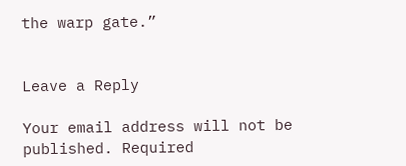the warp gate.”


Leave a Reply

Your email address will not be published. Required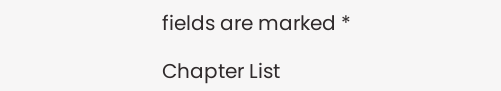fields are marked *

Chapter List